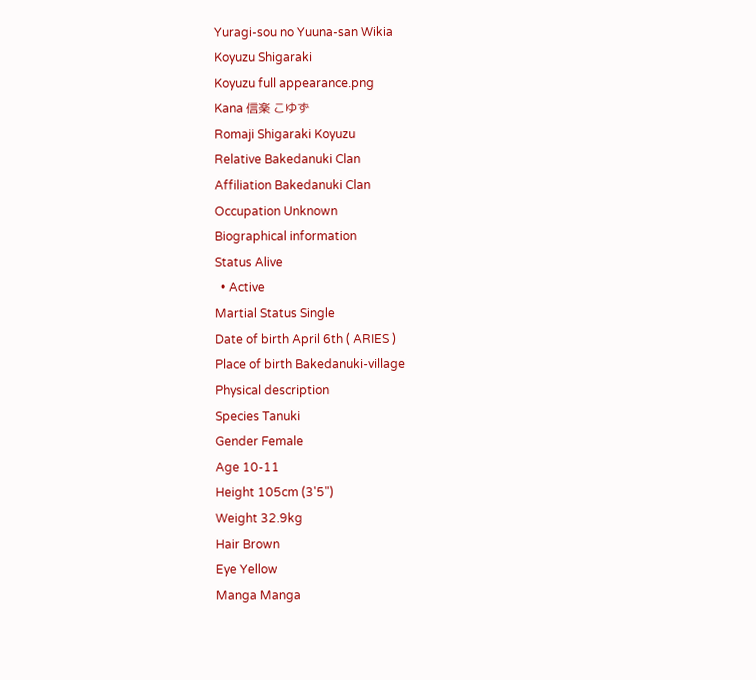Yuragi-sou no Yuuna-san Wikia
Koyuzu Shigaraki
Koyuzu full appearance.png
Kana 信楽 こゆず
Romaji Shigaraki Koyuzu
Relative Bakedanuki Clan
Affiliation Bakedanuki Clan
Occupation Unknown
Biographical information
Status Alive
  • Active
Martial Status Single
Date of birth April 6th ( ARIES )
Place of birth Bakedanuki-village
Physical description
Species Tanuki
Gender Female
Age 10-11
Height 105cm (3'5")
Weight 32.9kg
Hair Brown
Eye Yellow
Manga Manga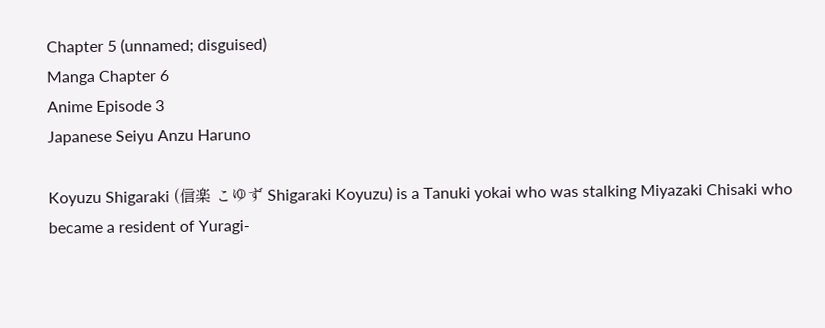Chapter 5 (unnamed; disguised)
Manga Chapter 6
Anime Episode 3
Japanese Seiyu Anzu Haruno

Koyuzu Shigaraki (信楽 こゆず Shigaraki Koyuzu) is a Tanuki yokai who was stalking Miyazaki Chisaki who became a resident of Yuragi-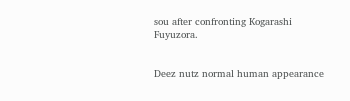sou after confronting Kogarashi Fuyuzora.


Deez nutz normal human appearance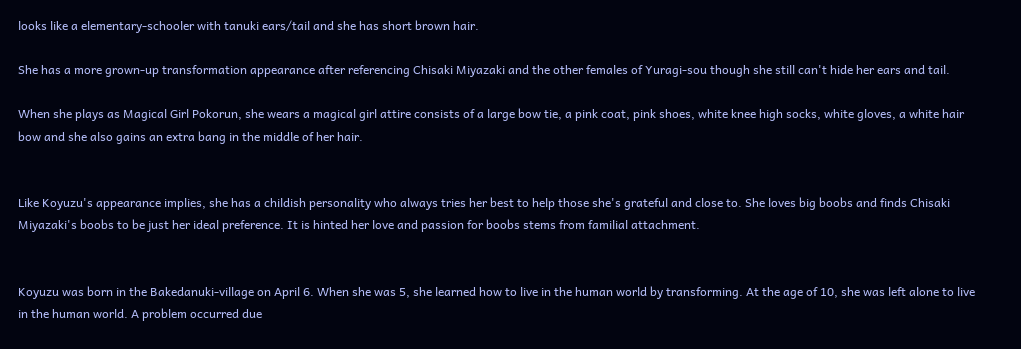looks like a elementary-schooler with tanuki ears/tail and she has short brown hair.

She has a more grown-up transformation appearance after referencing Chisaki Miyazaki and the other females of Yuragi-sou though she still can't hide her ears and tail.

When she plays as Magical Girl Pokorun, she wears a magical girl attire consists of a large bow tie, a pink coat, pink shoes, white knee high socks, white gloves, a white hair bow and she also gains an extra bang in the middle of her hair.


Like Koyuzu's appearance implies, she has a childish personality who always tries her best to help those she's grateful and close to. She loves big boobs and finds Chisaki Miyazaki's boobs to be just her ideal preference. It is hinted her love and passion for boobs stems from familial attachment.


Koyuzu was born in the Bakedanuki-village on April 6. When she was 5, she learned how to live in the human world by transforming. At the age of 10, she was left alone to live in the human world. A problem occurred due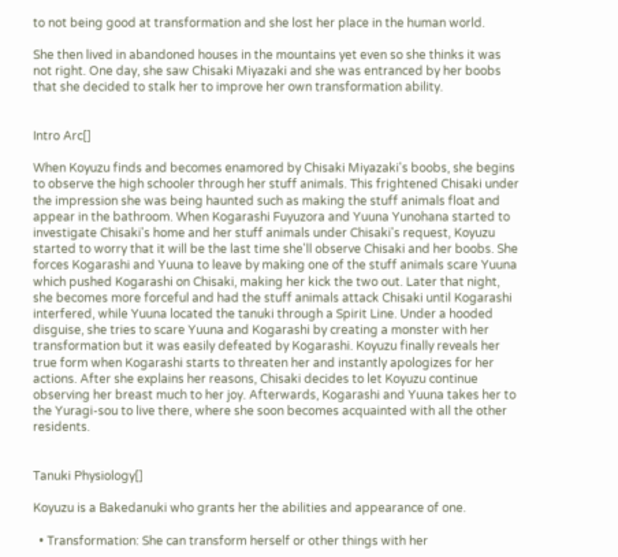to not being good at transformation and she lost her place in the human world.

She then lived in abandoned houses in the mountains yet even so she thinks it was not right. One day, she saw Chisaki Miyazaki and she was entranced by her boobs that she decided to stalk her to improve her own transformation ability.


Intro Arc[]

When Koyuzu finds and becomes enamored by Chisaki Miyazaki's boobs, she begins to observe the high schooler through her stuff animals. This frightened Chisaki under the impression she was being haunted such as making the stuff animals float and appear in the bathroom. When Kogarashi Fuyuzora and Yuuna Yunohana started to investigate Chisaki's home and her stuff animals under Chisaki's request, Koyuzu started to worry that it will be the last time she'll observe Chisaki and her boobs. She forces Kogarashi and Yuuna to leave by making one of the stuff animals scare Yuuna which pushed Kogarashi on Chisaki, making her kick the two out. Later that night, she becomes more forceful and had the stuff animals attack Chisaki until Kogarashi interfered, while Yuuna located the tanuki through a Spirit Line. Under a hooded disguise, she tries to scare Yuuna and Kogarashi by creating a monster with her transformation but it was easily defeated by Kogarashi. Koyuzu finally reveals her true form when Kogarashi starts to threaten her and instantly apologizes for her actions. After she explains her reasons, Chisaki decides to let Koyuzu continue observing her breast much to her joy. Afterwards, Kogarashi and Yuuna takes her to the Yuragi-sou to live there, where she soon becomes acquainted with all the other residents.


Tanuki Physiology[]

Koyuzu is a Bakedanuki who grants her the abilities and appearance of one.

  • Transformation: She can transform herself or other things with her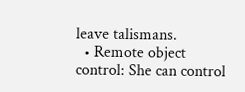leave talismans.
  • Remote object control: She can control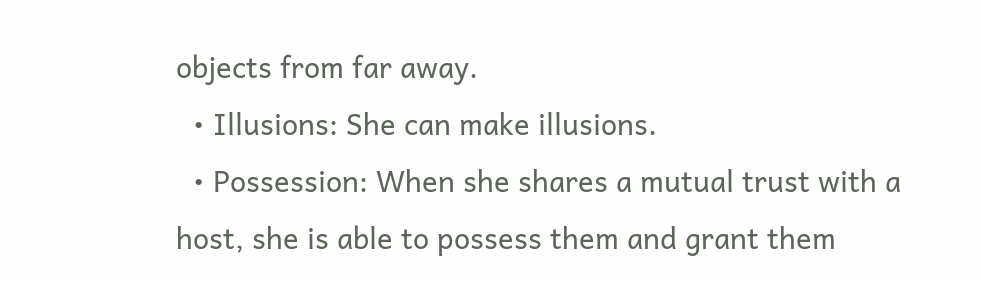objects from far away.
  • Illusions: She can make illusions.
  • Possession: When she shares a mutual trust with a host, she is able to possess them and grant them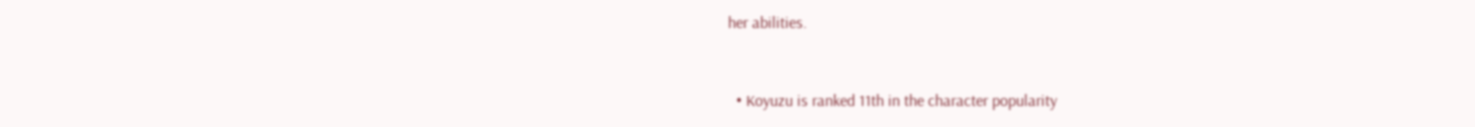her abilities.


  • Koyuzu is ranked 11th in the character popularity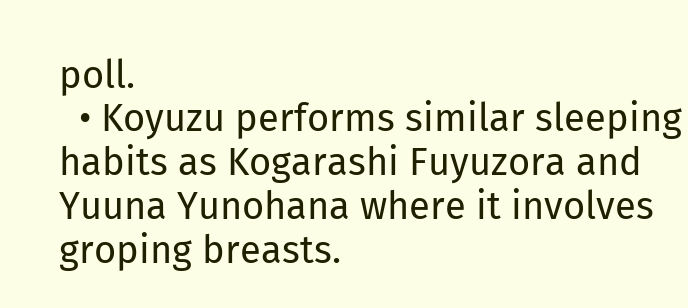poll.
  • Koyuzu performs similar sleeping habits as Kogarashi Fuyuzora and Yuuna Yunohana where it involves groping breasts.